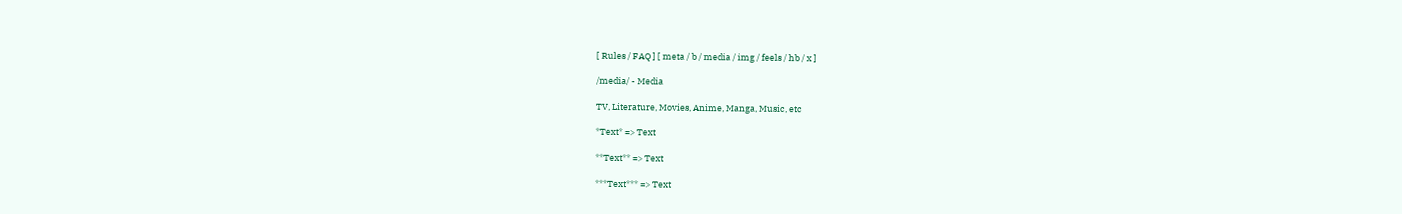[ Rules / FAQ ] [ meta / b / media / img / feels / hb / x ]

/media/ - Media

TV, Literature, Movies, Anime, Manga, Music, etc

*Text* => Text

**Text** => Text

***Text*** => Text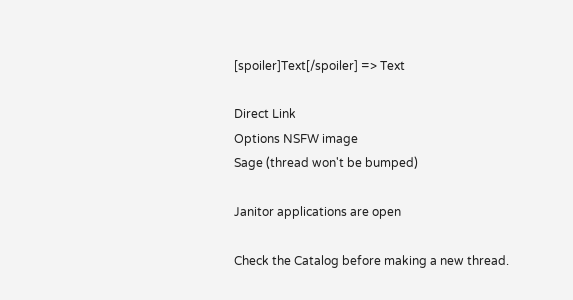[spoiler]Text[/spoiler] => Text

Direct Link
Options NSFW image
Sage (thread won't be bumped)

Janitor applications are open

Check the Catalog before making a new thread.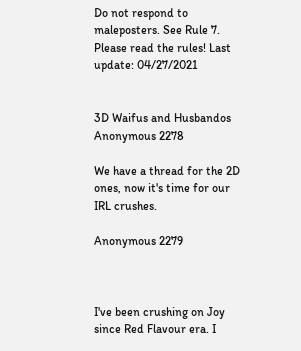Do not respond to maleposters. See Rule 7.
Please read the rules! Last update: 04/27/2021


3D Waifus and Husbandos Anonymous 2278

We have a thread for the 2D ones, now it's time for our IRL crushes.

Anonymous 2279



I've been crushing on Joy since Red Flavour era. I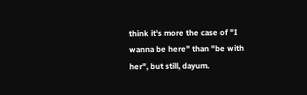think it's more the case of "I wanna be here" than "be with her", but still, dayum.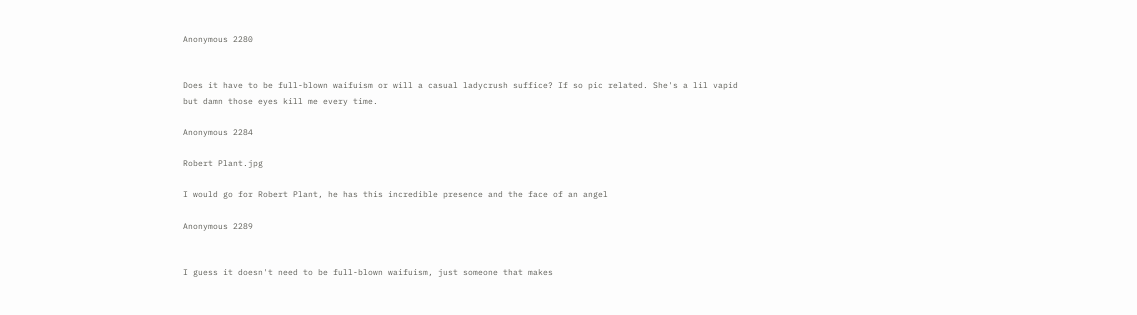Anonymous 2280


Does it have to be full-blown waifuism or will a casual ladycrush suffice? If so pic related. She's a lil vapid but damn those eyes kill me every time.

Anonymous 2284

Robert Plant.jpg

I would go for Robert Plant, he has this incredible presence and the face of an angel

Anonymous 2289


I guess it doesn't need to be full-blown waifuism, just someone that makes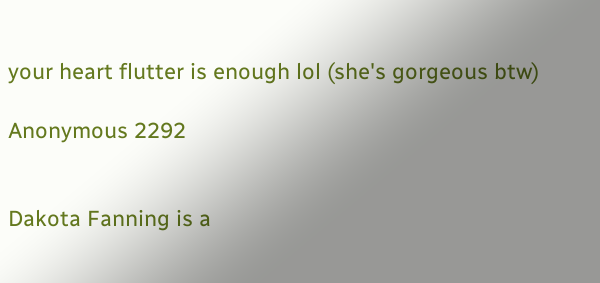your heart flutter is enough lol (she's gorgeous btw)

Anonymous 2292


Dakota Fanning is a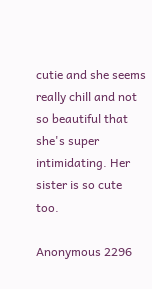cutie and she seems really chill and not so beautiful that she's super intimidating. Her sister is so cute too.

Anonymous 2296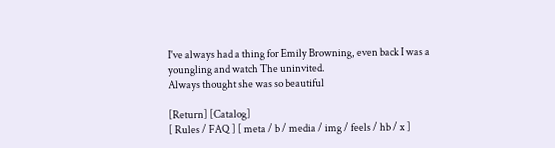I've always had a thing for Emily Browning, even back I was a youngling and watch The uninvited.
Always thought she was so beautiful

[Return] [Catalog]
[ Rules / FAQ ] [ meta / b / media / img / feels / hb / x ]